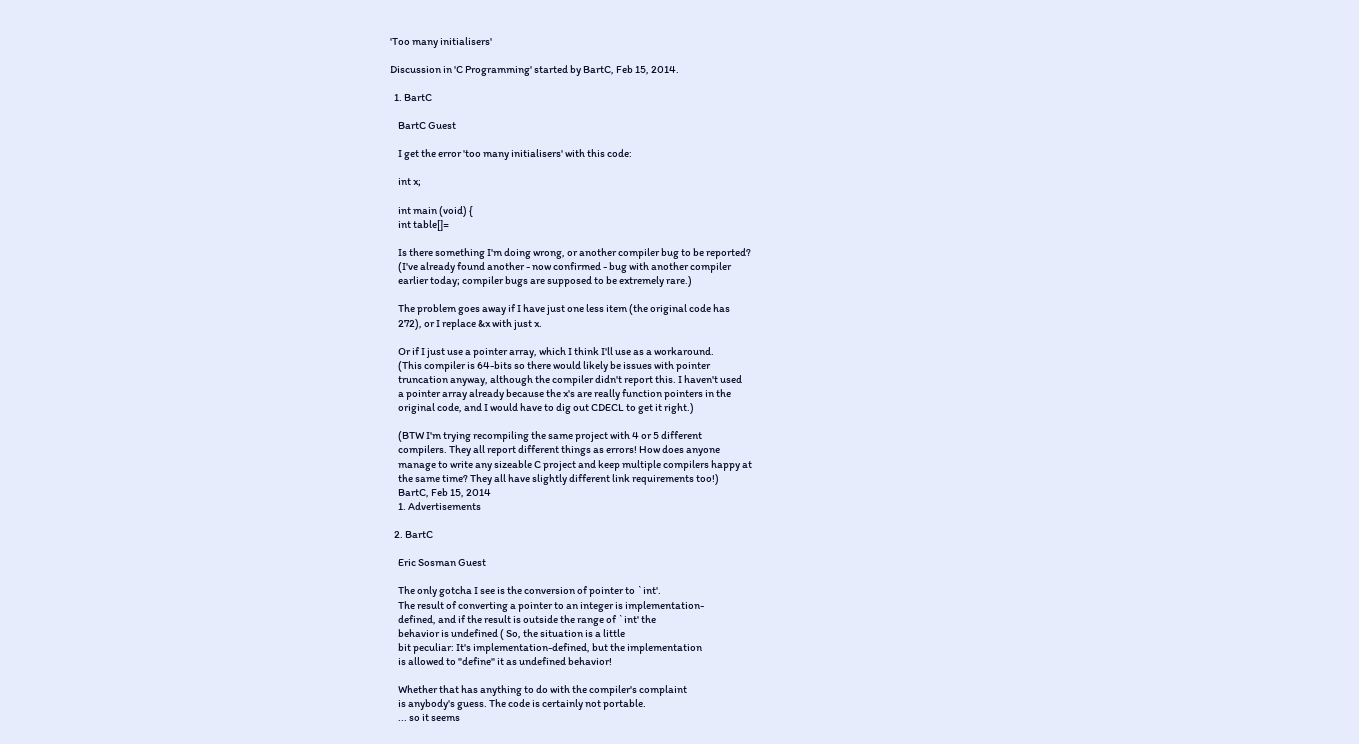'Too many initialisers'

Discussion in 'C Programming' started by BartC, Feb 15, 2014.

  1. BartC

    BartC Guest

    I get the error 'too many initialisers' with this code:

    int x;

    int main (void) {
    int table[]=

    Is there something I'm doing wrong, or another compiler bug to be reported?
    (I've already found another - now confirmed - bug with another compiler
    earlier today; compiler bugs are supposed to be extremely rare.)

    The problem goes away if I have just one less item (the original code has
    272), or I replace &x with just x.

    Or if I just use a pointer array, which I think I'll use as a workaround.
    (This compiler is 64-bits so there would likely be issues with pointer
    truncation anyway, although the compiler didn't report this. I haven't used
    a pointer array already because the x's are really function pointers in the
    original code, and I would have to dig out CDECL to get it right.)

    (BTW I'm trying recompiling the same project with 4 or 5 different
    compilers. They all report different things as errors! How does anyone
    manage to write any sizeable C project and keep multiple compilers happy at
    the same time? They all have slightly different link requirements too!)
    BartC, Feb 15, 2014
    1. Advertisements

  2. BartC

    Eric Sosman Guest

    The only gotcha I see is the conversion of pointer to `int'.
    The result of converting a pointer to an integer is implementation-
    defined, and if the result is outside the range of `int' the
    behavior is undefined ( So, the situation is a little
    bit peculiar: It's implementation-defined, but the implementation
    is allowed to "define" it as undefined behavior!

    Whether that has anything to do with the compiler's complaint
    is anybody's guess. The code is certainly not portable.
    ... so it seems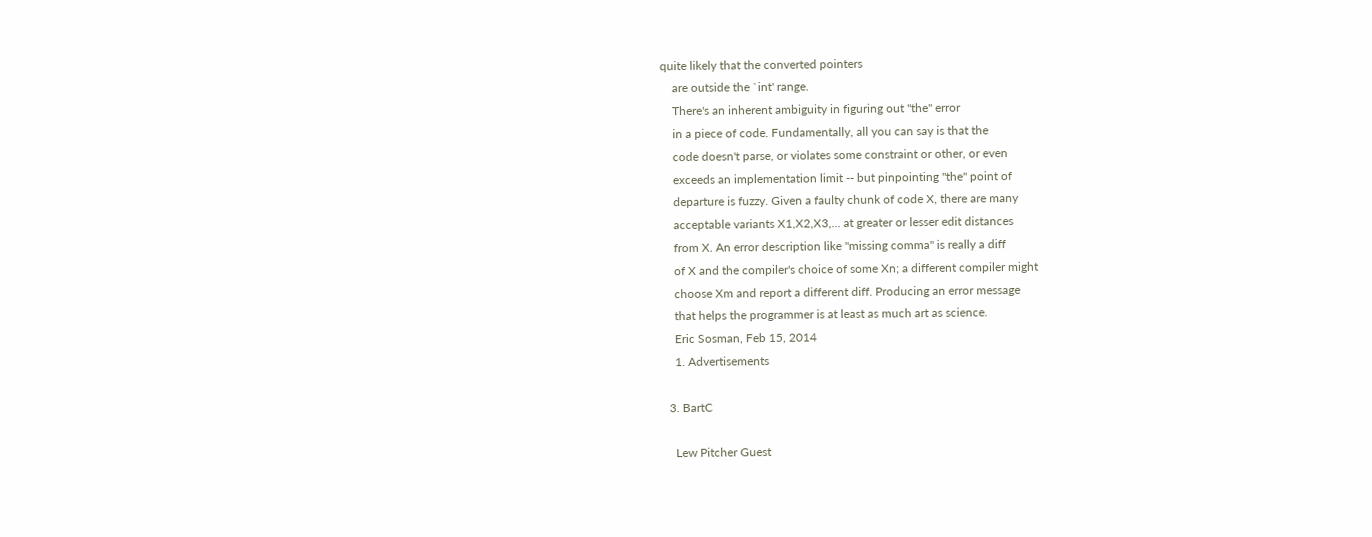quite likely that the converted pointers
    are outside the `int' range.
    There's an inherent ambiguity in figuring out "the" error
    in a piece of code. Fundamentally, all you can say is that the
    code doesn't parse, or violates some constraint or other, or even
    exceeds an implementation limit -- but pinpointing "the" point of
    departure is fuzzy. Given a faulty chunk of code X, there are many
    acceptable variants X1,X2,X3,... at greater or lesser edit distances
    from X. An error description like "missing comma" is really a diff
    of X and the compiler's choice of some Xn; a different compiler might
    choose Xm and report a different diff. Producing an error message
    that helps the programmer is at least as much art as science.
    Eric Sosman, Feb 15, 2014
    1. Advertisements

  3. BartC

    Lew Pitcher Guest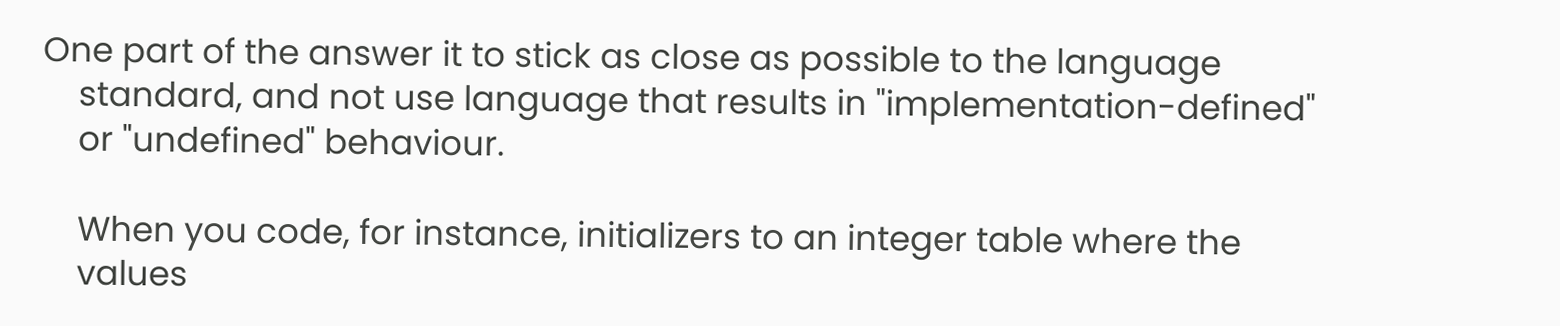One part of the answer it to stick as close as possible to the language
    standard, and not use language that results in "implementation-defined"
    or "undefined" behaviour.

    When you code, for instance, initializers to an integer table where the
    values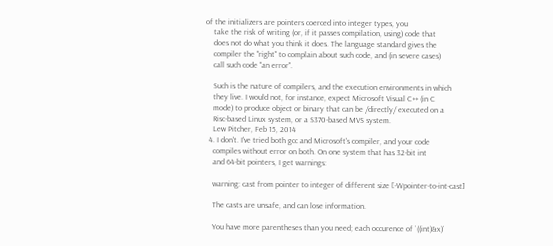of the initializers are pointers coerced into integer types, you
    take the risk of writing (or, if it passes compilation, using) code that
    does not do what you think it does. The language standard gives the
    compiler the "right" to complain about such code, and (in severe cases)
    call such code "an error".

    Such is the nature of compilers, and the execution environments in which
    they live. I would not, for instance, expect Microsoft Visual C++ (in C
    mode) to produce object or binary that can be /directly/ executed on a
    Risc-based Linux system, or a S370-based MVS system.
    Lew Pitcher, Feb 15, 2014
  4. I don't. I've tried both gcc and Microsoft's compiler, and your code
    compiles without error on both. On one system that has 32-bit int
    and 64-bit pointers, I get warnings:

    warning: cast from pointer to integer of different size [-Wpointer-to-int-cast]

    The casts are unsafe, and can lose information.

    You have more parentheses than you need; each occurence of `((int)&x)`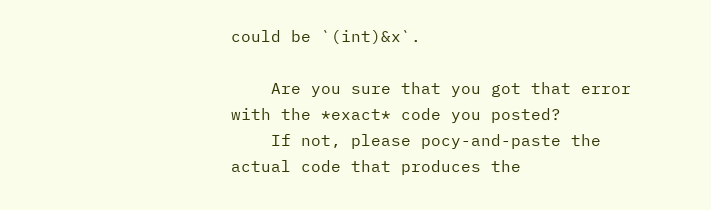could be `(int)&x`.

    Are you sure that you got that error with the *exact* code you posted?
    If not, please pocy-and-paste the actual code that produces the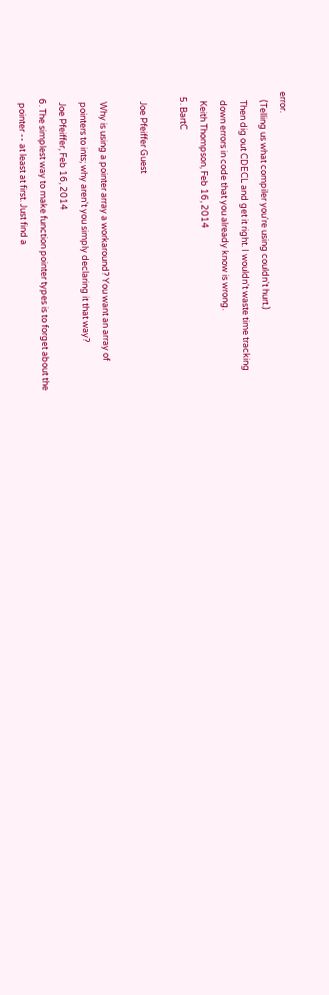error.
    (Telling us what compiler you're using couldn't hurt.)
    Then dig out CDECL and get it right. I wouldn't waste time tracking
    down errors in code that you already know is wrong.
    Keith Thompson, Feb 16, 2014
  5. BartC

    Joe Pfeiffer Guest

    Why is using a pointer array a workaround? You want an array of
    pointers to ints; why aren't you simply declaring it that way?
    Joe Pfeiffer, Feb 16, 2014
  6. The simplest way to make function pointer types is to forget about the
    pointer -- at least at first. Just find a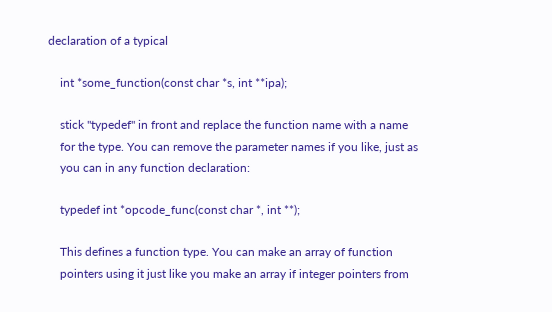declaration of a typical

    int *some_function(const char *s, int **ipa);

    stick "typedef" in front and replace the function name with a name
    for the type. You can remove the parameter names if you like, just as
    you can in any function declaration:

    typedef int *opcode_func(const char *, int **);

    This defines a function type. You can make an array of function
    pointers using it just like you make an array if integer pointers from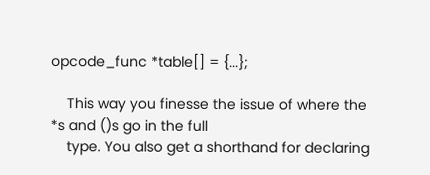opcode_func *table[] = {...};

    This way you finesse the issue of where the *s and ()s go in the full
    type. You also get a shorthand for declaring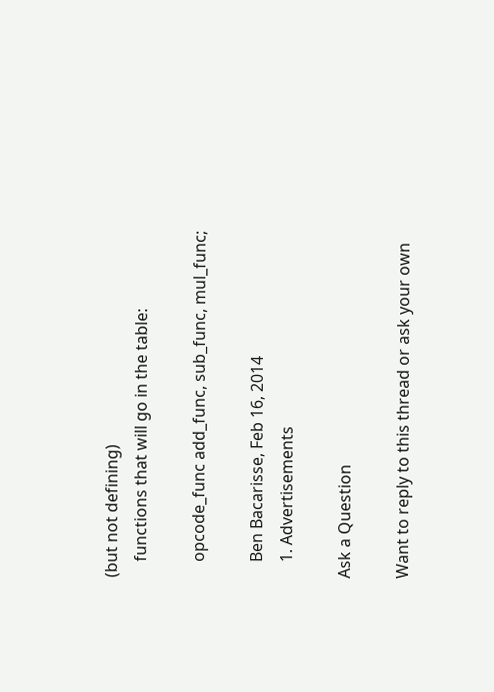(but not defining)
    functions that will go in the table:

    opcode_func add_func, sub_func, mul_func;

    Ben Bacarisse, Feb 16, 2014
    1. Advertisements

Ask a Question

Want to reply to this thread or ask your own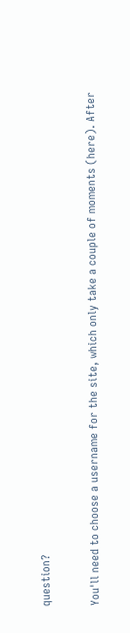question?

You'll need to choose a username for the site, which only take a couple of moments (here). After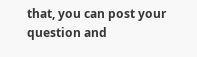that, you can post your question and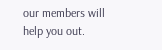our members will help you out.